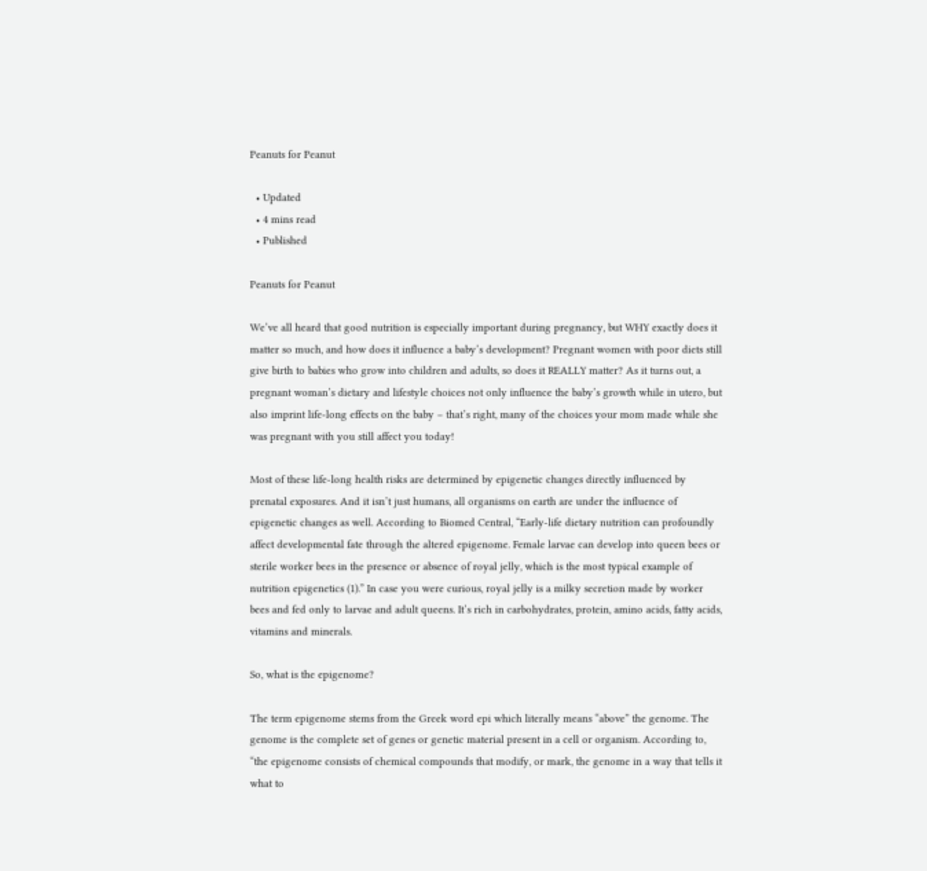Peanuts for Peanut

  • Updated
  • 4 mins read
  • Published

Peanuts for Peanut

We’ve all heard that good nutrition is especially important during pregnancy, but WHY exactly does it matter so much, and how does it influence a baby’s development? Pregnant women with poor diets still give birth to babies who grow into children and adults, so does it REALLY matter? As it turns out, a pregnant woman’s dietary and lifestyle choices not only influence the baby’s growth while in utero, but also imprint life-long effects on the baby – that’s right, many of the choices your mom made while she was pregnant with you still affect you today!

Most of these life-long health risks are determined by epigenetic changes directly influenced by prenatal exposures. And it isn’t just humans, all organisms on earth are under the influence of epigenetic changes as well. According to Biomed Central, “Early-life dietary nutrition can profoundly affect developmental fate through the altered epigenome. Female larvae can develop into queen bees or sterile worker bees in the presence or absence of royal jelly, which is the most typical example of nutrition epigenetics (1).” In case you were curious, royal jelly is a milky secretion made by worker bees and fed only to larvae and adult queens. It’s rich in carbohydrates, protein, amino acids, fatty acids, vitamins and minerals.

So, what is the epigenome?

The term epigenome stems from the Greek word epi which literally means “above” the genome. The genome is the complete set of genes or genetic material present in a cell or organism. According to, “the epigenome consists of chemical compounds that modify, or mark, the genome in a way that tells it what to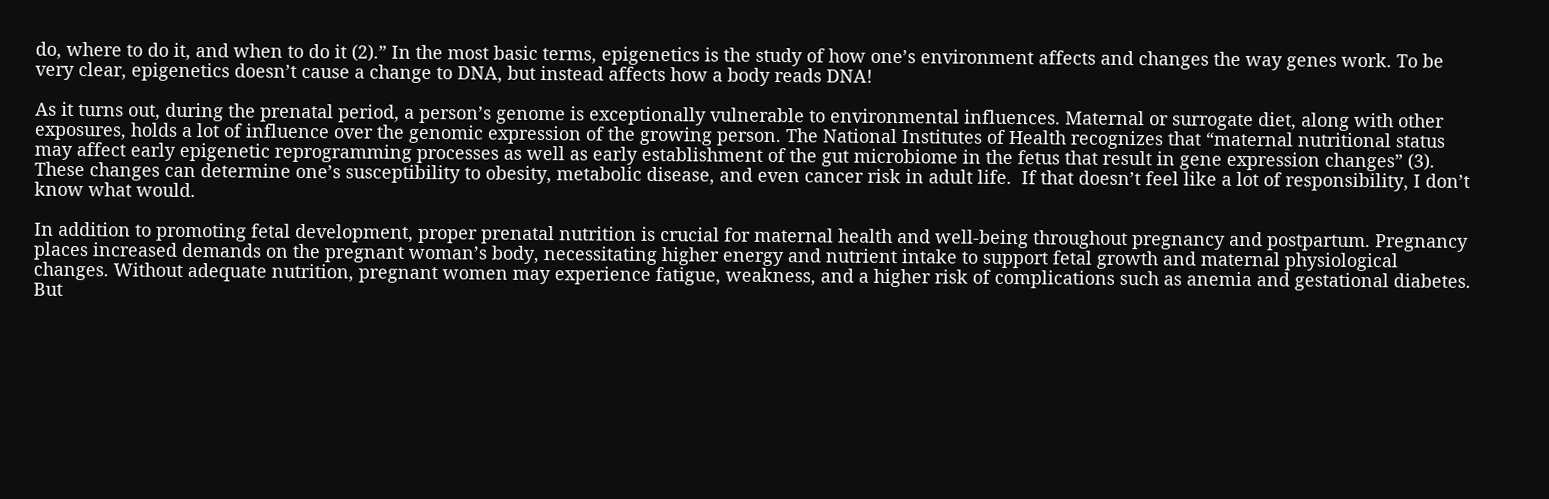do, where to do it, and when to do it (2).” In the most basic terms, epigenetics is the study of how one’s environment affects and changes the way genes work. To be very clear, epigenetics doesn’t cause a change to DNA, but instead affects how a body reads DNA!

As it turns out, during the prenatal period, a person’s genome is exceptionally vulnerable to environmental influences. Maternal or surrogate diet, along with other exposures, holds a lot of influence over the genomic expression of the growing person. The National Institutes of Health recognizes that “maternal nutritional status may affect early epigenetic reprogramming processes as well as early establishment of the gut microbiome in the fetus that result in gene expression changes” (3). These changes can determine one’s susceptibility to obesity, metabolic disease, and even cancer risk in adult life.  If that doesn’t feel like a lot of responsibility, I don’t know what would.

In addition to promoting fetal development, proper prenatal nutrition is crucial for maternal health and well-being throughout pregnancy and postpartum. Pregnancy places increased demands on the pregnant woman’s body, necessitating higher energy and nutrient intake to support fetal growth and maternal physiological changes. Without adequate nutrition, pregnant women may experience fatigue, weakness, and a higher risk of complications such as anemia and gestational diabetes. But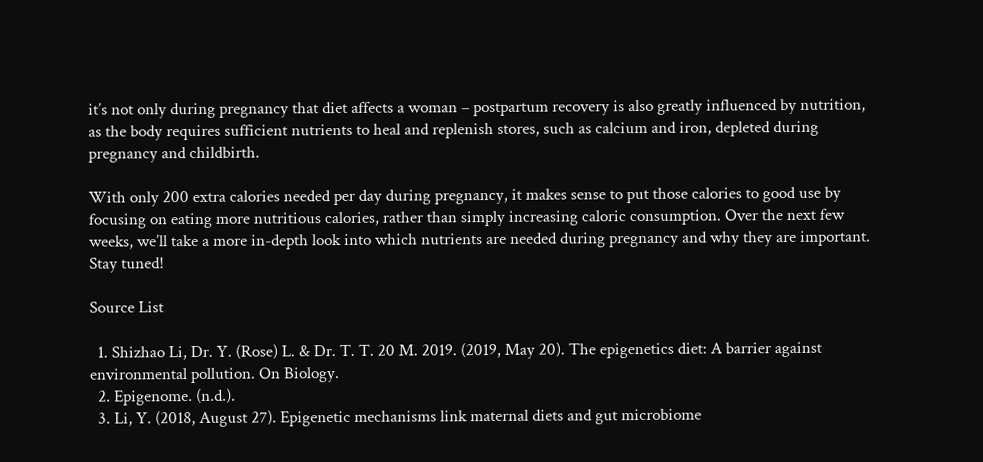it’s not only during pregnancy that diet affects a woman – postpartum recovery is also greatly influenced by nutrition, as the body requires sufficient nutrients to heal and replenish stores, such as calcium and iron, depleted during pregnancy and childbirth.

With only 200 extra calories needed per day during pregnancy, it makes sense to put those calories to good use by focusing on eating more nutritious calories, rather than simply increasing caloric consumption. Over the next few weeks, we’ll take a more in-depth look into which nutrients are needed during pregnancy and why they are important. Stay tuned!

Source List

  1. Shizhao Li, Dr. Y. (Rose) L. & Dr. T. T. 20 M. 2019. (2019, May 20). The epigenetics diet: A barrier against environmental pollution. On Biology.
  2. Epigenome. (n.d.).
  3. Li, Y. (2018, August 27). Epigenetic mechanisms link maternal diets and gut microbiome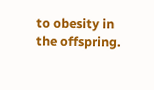to obesity in the offspring.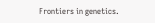Frontiers in genetics.